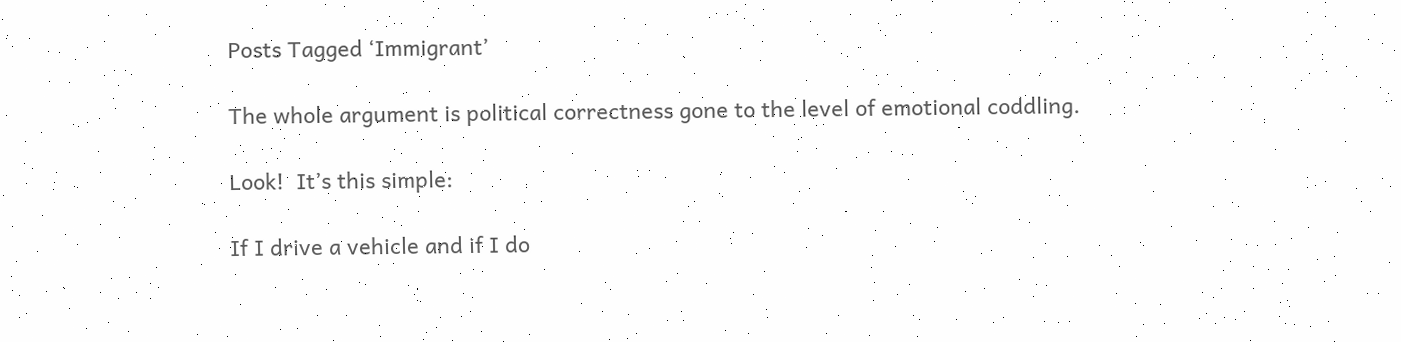Posts Tagged ‘Immigrant’

The whole argument is political correctness gone to the level of emotional coddling.

Look!  It’s this simple:

If I drive a vehicle and if I do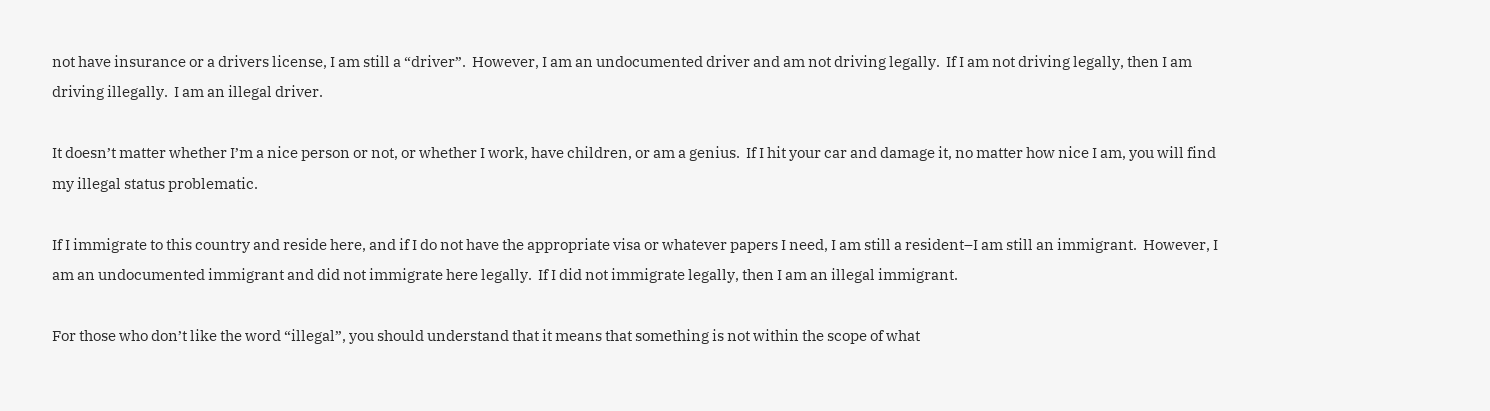not have insurance or a drivers license, I am still a “driver”.  However, I am an undocumented driver and am not driving legally.  If I am not driving legally, then I am driving illegally.  I am an illegal driver.

It doesn’t matter whether I’m a nice person or not, or whether I work, have children, or am a genius.  If I hit your car and damage it, no matter how nice I am, you will find my illegal status problematic.

If I immigrate to this country and reside here, and if I do not have the appropriate visa or whatever papers I need, I am still a resident–I am still an immigrant.  However, I am an undocumented immigrant and did not immigrate here legally.  If I did not immigrate legally, then I am an illegal immigrant.

For those who don’t like the word “illegal”, you should understand that it means that something is not within the scope of what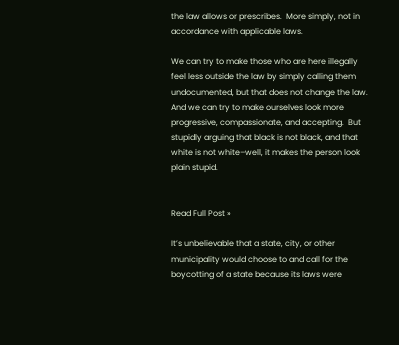the law allows or prescribes.  More simply, not in accordance with applicable laws.

We can try to make those who are here illegally feel less outside the law by simply calling them undocumented, but that does not change the law.  And we can try to make ourselves look more progressive, compassionate, and accepting.  But stupidly arguing that black is not black, and that white is not white–well, it makes the person look plain stupid.


Read Full Post »

It’s unbelievable that a state, city, or other municipality would choose to and call for the boycotting of a state because its laws were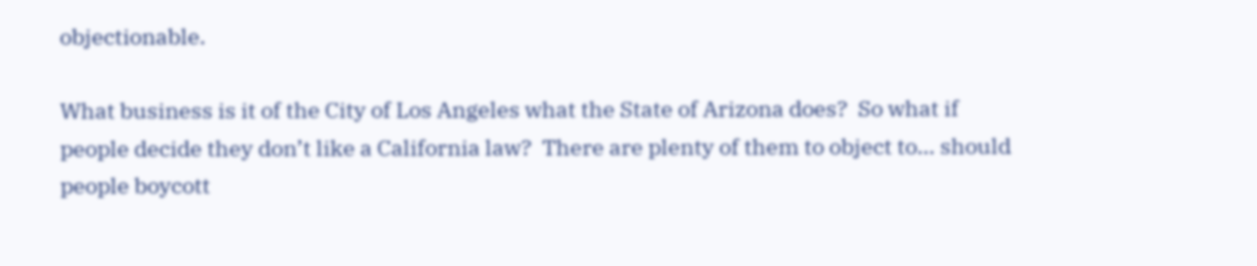objectionable.

What business is it of the City of Los Angeles what the State of Arizona does?  So what if people decide they don’t like a California law?  There are plenty of them to object to… should people boycott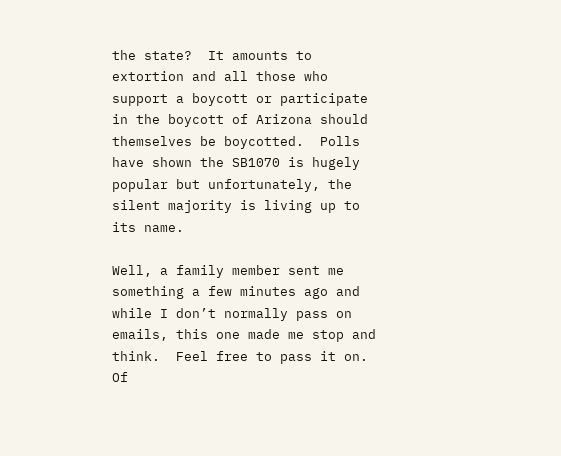the state?  It amounts to extortion and all those who support a boycott or participate in the boycott of Arizona should themselves be boycotted.  Polls have shown the SB1070 is hugely popular but unfortunately, the silent majority is living up to its name.

Well, a family member sent me something a few minutes ago and while I don’t normally pass on emails, this one made me stop and think.  Feel free to pass it on.  Of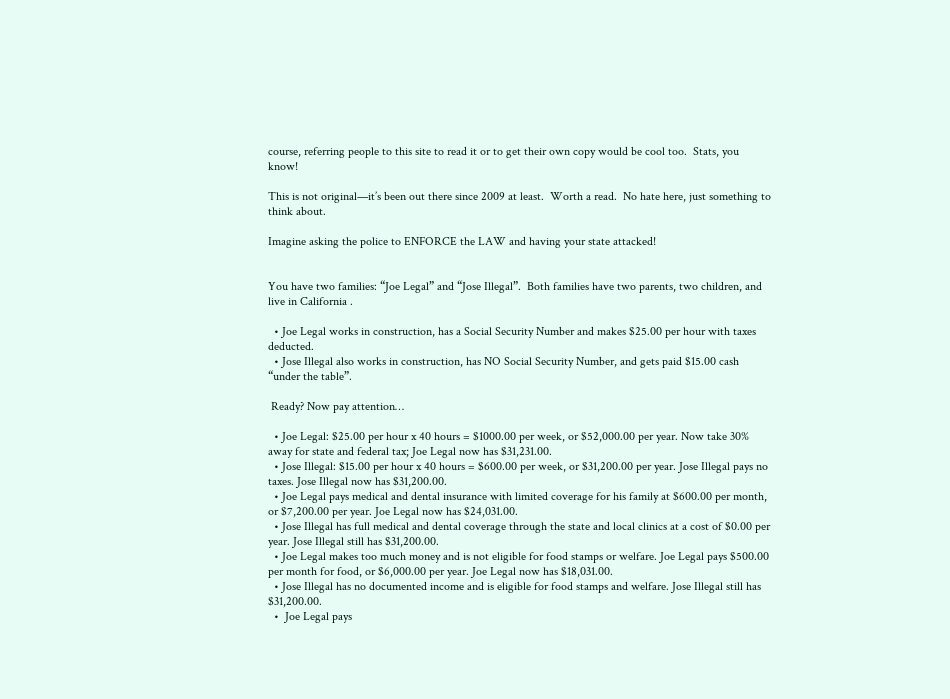course, referring people to this site to read it or to get their own copy would be cool too.  Stats, you know!

This is not original—it’s been out there since 2009 at least.  Worth a read.  No hate here, just something to think about.

Imagine asking the police to ENFORCE the LAW and having your state attacked!


You have two families: “Joe Legal” and “Jose Illegal”.  Both families have two parents, two children, and live in California .

  • Joe Legal works in construction, has a Social Security Number and makes $25.00 per hour with taxes deducted.
  • Jose Illegal also works in construction, has NO Social Security Number, and gets paid $15.00 cash “under the table”.

 Ready? Now pay attention…

  • Joe Legal: $25.00 per hour x 40 hours = $1000.00 per week, or $52,000.00 per year. Now take 30% away for state and federal tax; Joe Legal now has $31,231.00.
  • Jose Illegal: $15.00 per hour x 40 hours = $600.00 per week, or $31,200.00 per year. Jose Illegal pays no taxes. Jose Illegal now has $31,200.00.
  • Joe Legal pays medical and dental insurance with limited coverage for his family at $600.00 per month, or $7,200.00 per year. Joe Legal now has $24,031.00.
  • Jose Illegal has full medical and dental coverage through the state and local clinics at a cost of $0.00 per year. Jose Illegal still has $31,200.00.
  • Joe Legal makes too much money and is not eligible for food stamps or welfare. Joe Legal pays $500.00 per month for food, or $6,000.00 per year. Joe Legal now has $18,031.00.
  • Jose Illegal has no documented income and is eligible for food stamps and welfare. Jose Illegal still has $31,200.00.
  •  Joe Legal pays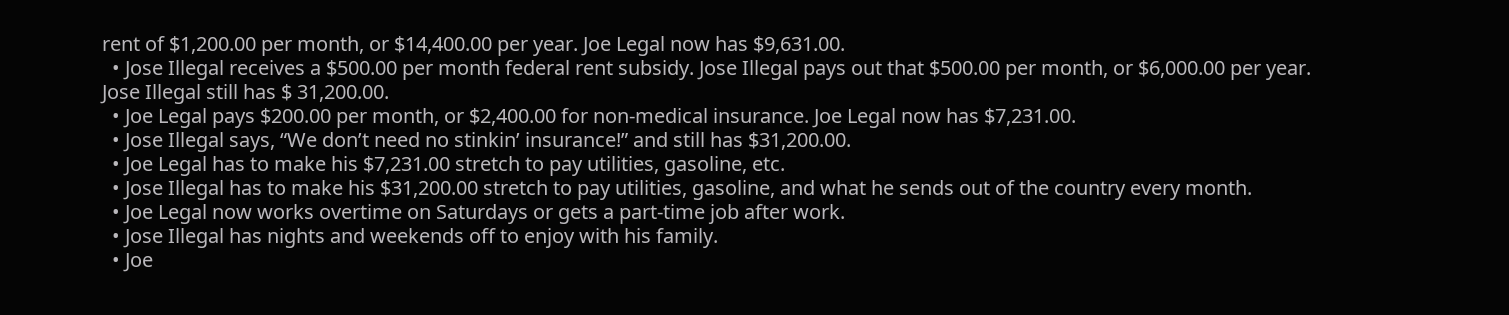rent of $1,200.00 per month, or $14,400.00 per year. Joe Legal now has $9,631.00.
  • Jose Illegal receives a $500.00 per month federal rent subsidy. Jose Illegal pays out that $500.00 per month, or $6,000.00 per year. Jose Illegal still has $ 31,200.00.
  • Joe Legal pays $200.00 per month, or $2,400.00 for non-medical insurance. Joe Legal now has $7,231.00.
  • Jose Illegal says, “We don’t need no stinkin’ insurance!” and still has $31,200.00.
  • Joe Legal has to make his $7,231.00 stretch to pay utilities, gasoline, etc.
  • Jose Illegal has to make his $31,200.00 stretch to pay utilities, gasoline, and what he sends out of the country every month.
  • Joe Legal now works overtime on Saturdays or gets a part-time job after work.
  • Jose Illegal has nights and weekends off to enjoy with his family.
  • Joe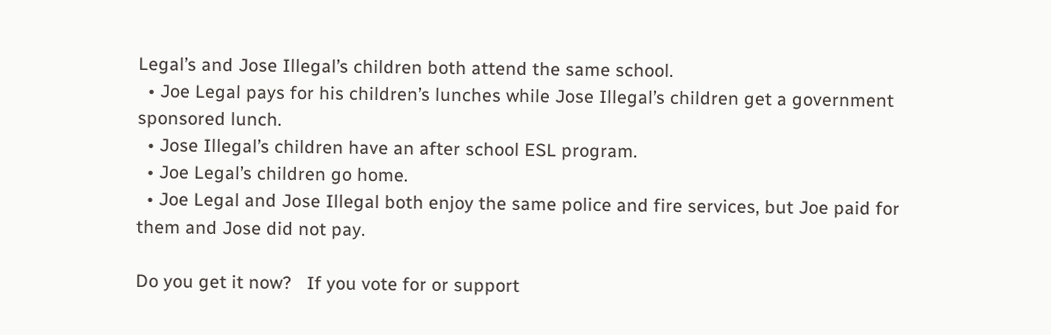Legal’s and Jose Illegal’s children both attend the same school.
  • Joe Legal pays for his children’s lunches while Jose Illegal’s children get a government sponsored lunch.
  • Jose Illegal’s children have an after school ESL program.
  • Joe Legal’s children go home.
  • Joe Legal and Jose Illegal both enjoy the same police and fire services, but Joe paid for them and Jose did not pay.

Do you get it now?   If you vote for or support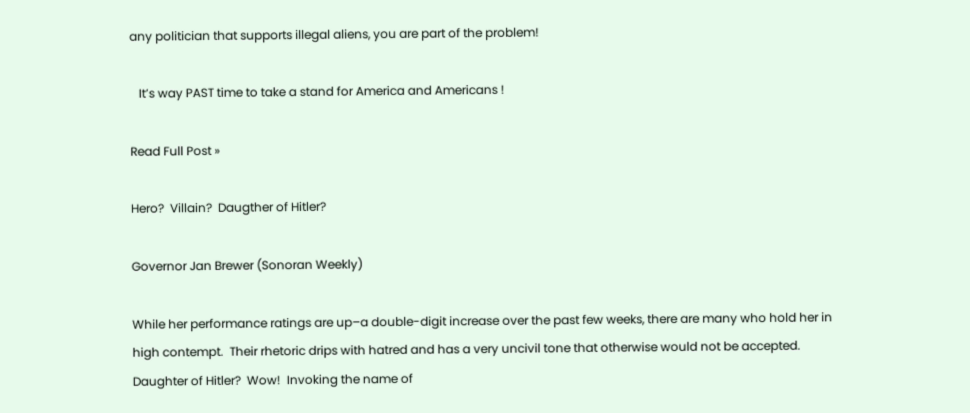any politician that supports illegal aliens, you are part of the problem!

   It’s way PAST time to take a stand for America and Americans !

Read Full Post »

Hero?  Villain?  Daugther of Hitler?

Governor Jan Brewer (Sonoran Weekly)

While her performance ratings are up–a double-digit increase over the past few weeks, there are many who hold her in high contempt.  Their rhetoric drips with hatred and has a very uncivil tone that otherwise would not be accepted.  Daughter of Hitler?  Wow!  Invoking the name of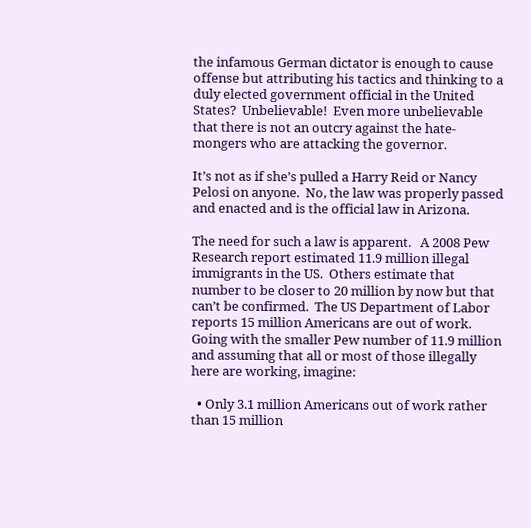the infamous German dictator is enough to cause offense but attributing his tactics and thinking to a duly elected government official in the United States?  Unbelievable!  Even more unbelievable that there is not an outcry against the hate-mongers who are attacking the governor.

It’s not as if she’s pulled a Harry Reid or Nancy Pelosi on anyone.  No, the law was properly passed and enacted and is the official law in Arizona.

The need for such a law is apparent.   A 2008 Pew Research report estimated 11.9 million illegal immigrants in the US.  Others estimate that number to be closer to 20 million by now but that can’t be confirmed.  The US Department of Labor reports 15 million Americans are out of work.  Going with the smaller Pew number of 11.9 million and assuming that all or most of those illegally here are working, imagine:

  • Only 3.1 million Americans out of work rather than 15 million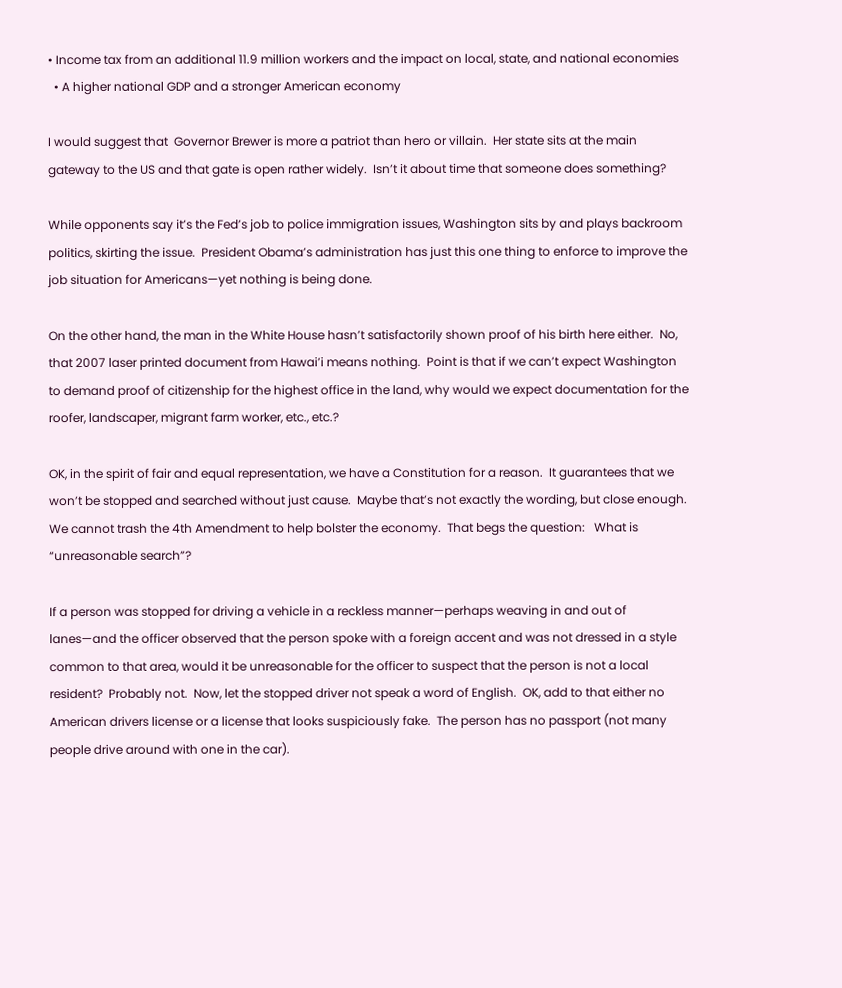• Income tax from an additional 11.9 million workers and the impact on local, state, and national economies
  • A higher national GDP and a stronger American economy

I would suggest that  Governor Brewer is more a patriot than hero or villain.  Her state sits at the main gateway to the US and that gate is open rather widely.  Isn’t it about time that someone does something?

While opponents say it’s the Fed’s job to police immigration issues, Washington sits by and plays backroom politics, skirting the issue.  President Obama’s administration has just this one thing to enforce to improve the job situation for Americans—yet nothing is being done.

On the other hand, the man in the White House hasn’t satisfactorily shown proof of his birth here either.  No, that 2007 laser printed document from Hawai’i means nothing.  Point is that if we can’t expect Washington to demand proof of citizenship for the highest office in the land, why would we expect documentation for the roofer, landscaper, migrant farm worker, etc., etc.?

OK, in the spirit of fair and equal representation, we have a Constitution for a reason.  It guarantees that we won’t be stopped and searched without just cause.  Maybe that’s not exactly the wording, but close enough.  We cannot trash the 4th Amendment to help bolster the economy.  That begs the question:   What is “unreasonable search”?

If a person was stopped for driving a vehicle in a reckless manner—perhaps weaving in and out of lanes—and the officer observed that the person spoke with a foreign accent and was not dressed in a style common to that area, would it be unreasonable for the officer to suspect that the person is not a local resident?  Probably not.  Now, let the stopped driver not speak a word of English.  OK, add to that either no American drivers license or a license that looks suspiciously fake.  The person has no passport (not many people drive around with one in the car).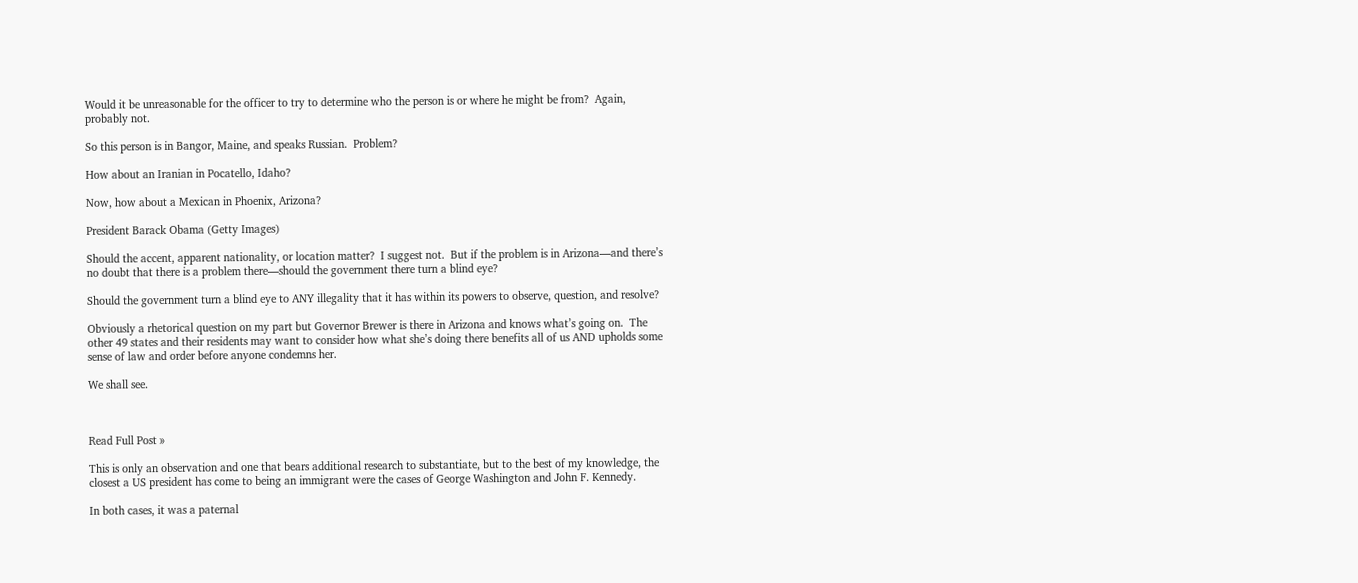Would it be unreasonable for the officer to try to determine who the person is or where he might be from?  Again, probably not.

So this person is in Bangor, Maine, and speaks Russian.  Problem?

How about an Iranian in Pocatello, Idaho?

Now, how about a Mexican in Phoenix, Arizona?

President Barack Obama (Getty Images)

Should the accent, apparent nationality, or location matter?  I suggest not.  But if the problem is in Arizona—and there’s no doubt that there is a problem there—should the government there turn a blind eye?

Should the government turn a blind eye to ANY illegality that it has within its powers to observe, question, and resolve?

Obviously a rhetorical question on my part but Governor Brewer is there in Arizona and knows what’s going on.  The other 49 states and their residents may want to consider how what she’s doing there benefits all of us AND upholds some sense of law and order before anyone condemns her.

We shall see.



Read Full Post »

This is only an observation and one that bears additional research to substantiate, but to the best of my knowledge, the closest a US president has come to being an immigrant were the cases of George Washington and John F. Kennedy.

In both cases, it was a paternal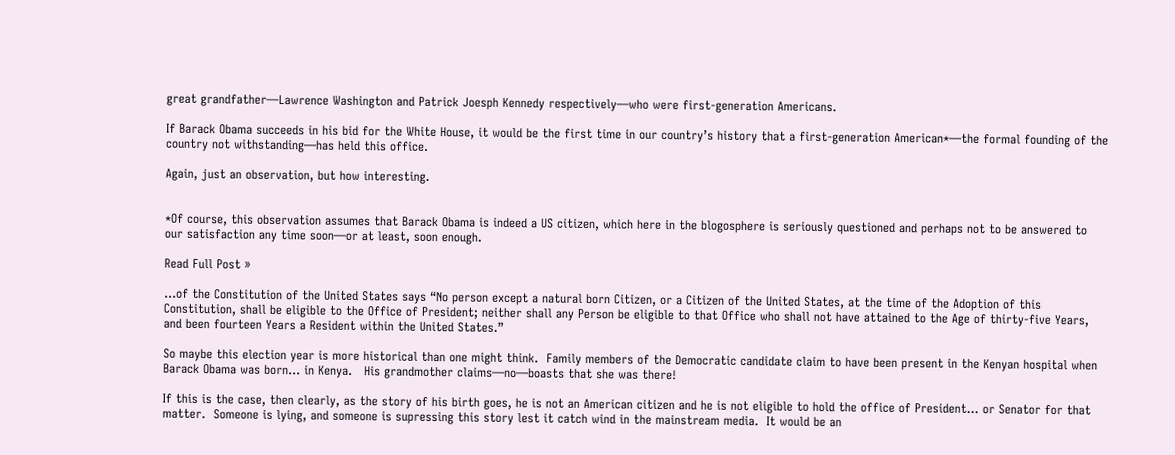great grandfather—Lawrence Washington and Patrick Joesph Kennedy respectively—who were first-generation Americans.

If Barack Obama succeeds in his bid for the White House, it would be the first time in our country’s history that a first-generation American*—the formal founding of the country not withstanding—has held this office.

Again, just an observation, but how interesting.


*Of course, this observation assumes that Barack Obama is indeed a US citizen, which here in the blogosphere is seriously questioned and perhaps not to be answered to our satisfaction any time soon—or at least, soon enough.

Read Full Post »

…of the Constitution of the United States says “No person except a natural born Citizen, or a Citizen of the United States, at the time of the Adoption of this Constitution, shall be eligible to the Office of President; neither shall any Person be eligible to that Office who shall not have attained to the Age of thirty-five Years, and been fourteen Years a Resident within the United States.”

So maybe this election year is more historical than one might think.  Family members of the Democratic candidate claim to have been present in the Kenyan hospital when Barack Obama was born… in Kenya.   His grandmother claims—no—boasts that she was there!

If this is the case, then clearly, as the story of his birth goes, he is not an American citizen and he is not eligible to hold the office of President… or Senator for that matter.  Someone is lying, and someone is supressing this story lest it catch wind in the mainstream media.  It would be an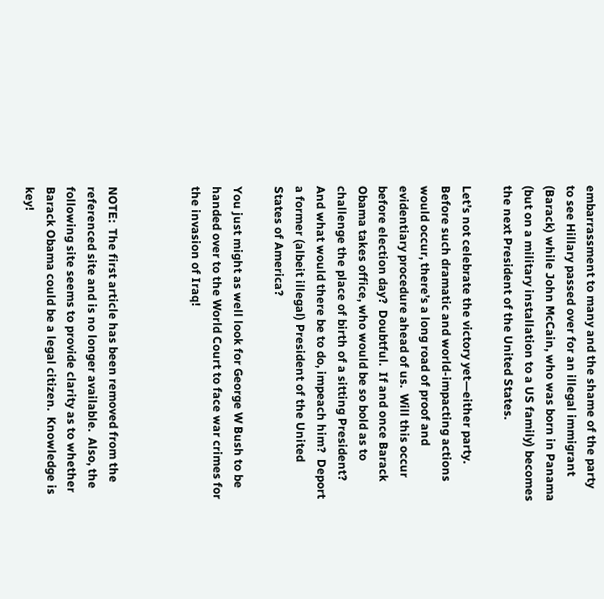embarrassment to many and the shame of the party to see Hillary passed over for an illegal immigrant (Barack) while John McCain, who was born in Panama (but on a military installation to a US family) becomes the next President of the United States.

Let’s not celebrate the victory yet—either party.  Before such dramatic and world-impacting actions would occur, there’s a long road of proof and evidentiary procedure ahead of us.  Will this occur before election day?  Doubtful.  If and once Barack Obama takes office, who would be so bold as to challenge the place of birth of a sitting President?  And what would there be to do, impeach him?  Deport a former (albeit illegal) President of the United States of America?

You just might as well look for George W Bush to be handed over to the World Court to face war crimes for the invasion of Iraq!



NOTE:  The first article has been removed from the referenced site and is no longer available.  Also, the following site seems to provide clarity as to whether Barack Obama could be a legal citizen.  Knowledge is key!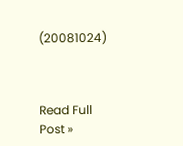(20081024)



Read Full Post »